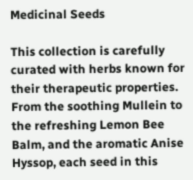Medicinal Seeds

This collection is carefully curated with herbs known for their therapeutic properties. From the soothing Mullein to the refreshing Lemon Bee Balm, and the aromatic Anise Hyssop, each seed in this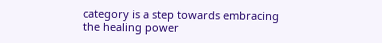category is a step towards embracing the healing power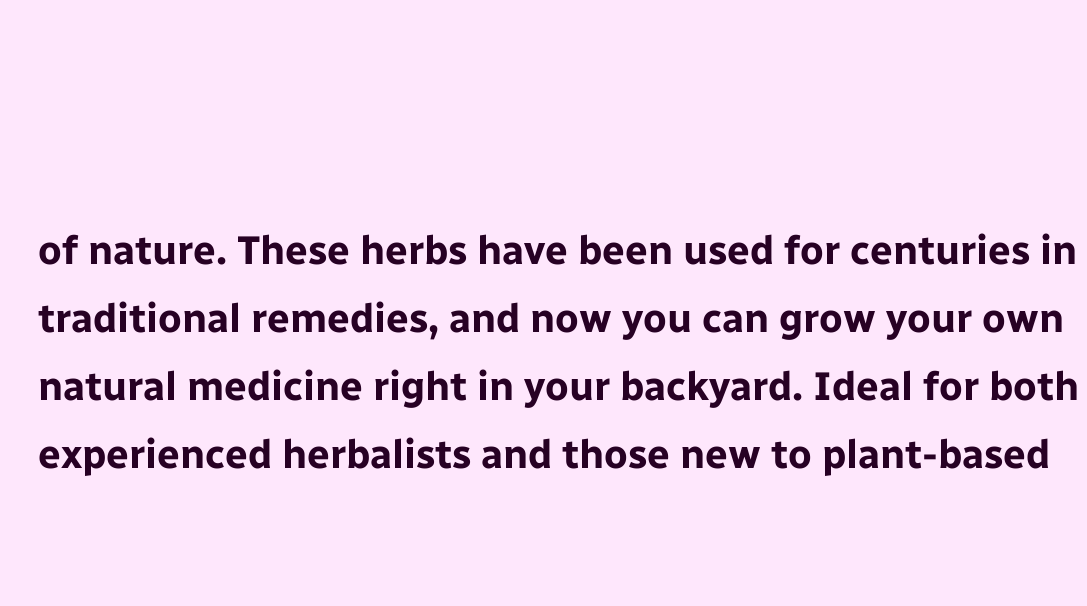of nature. These herbs have been used for centuries in traditional remedies, and now you can grow your own natural medicine right in your backyard. Ideal for both experienced herbalists and those new to plant-based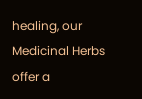healing, our Medicinal Herbs offer a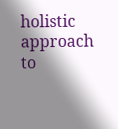holistic approach to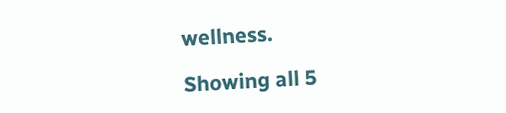wellness.

Showing all 5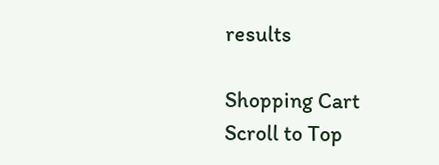results

Shopping Cart
Scroll to Top